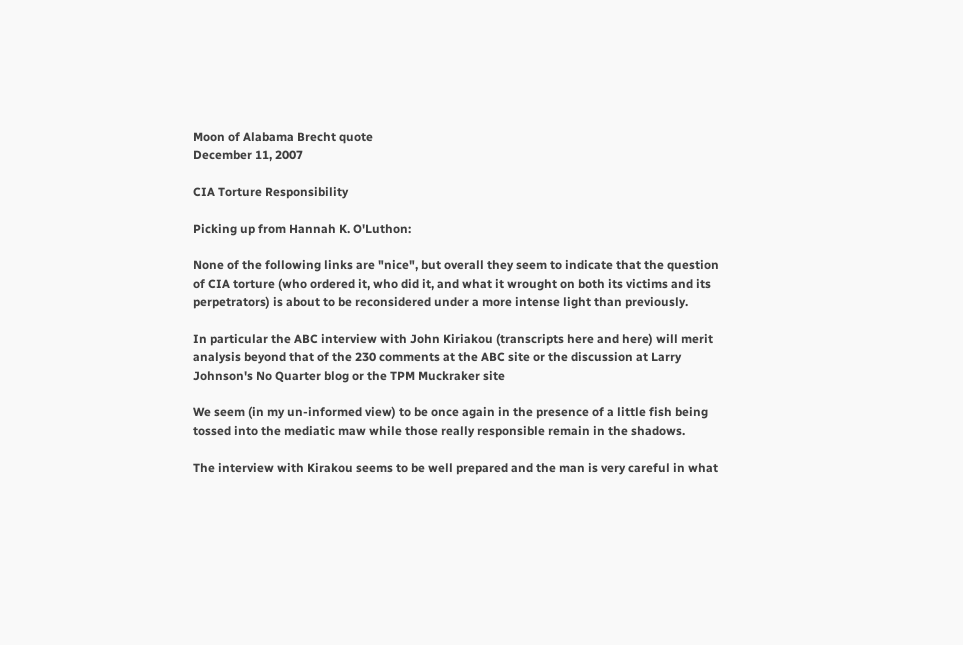Moon of Alabama Brecht quote
December 11, 2007

CIA Torture Responsibility

Picking up from Hannah K. O'Luthon:

None of the following links are "nice", but overall they seem to indicate that the question of CIA torture (who ordered it, who did it, and what it wrought on both its victims and its perpetrators) is about to be reconsidered under a more intense light than previously.

In particular the ABC interview with John Kiriakou (transcripts here and here) will merit analysis beyond that of the 230 comments at the ABC site or the discussion at Larry Johnson's No Quarter blog or the TPM Muckraker site

We seem (in my un-informed view) to be once again in the presence of a little fish being tossed into the mediatic maw while those really responsible remain in the shadows.

The interview with Kirakou seems to be well prepared and the man is very careful in what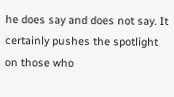he does say and does not say. It certainly pushes the spotlight on those who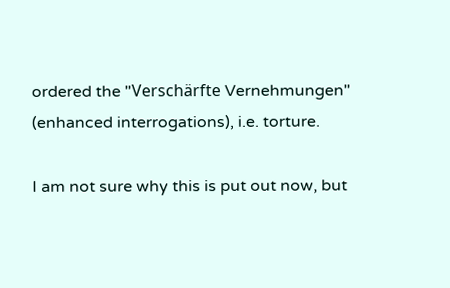ordered the "Verschärfte Vernehmungen" (enhanced interrogations), i.e. torture.

I am not sure why this is put out now, but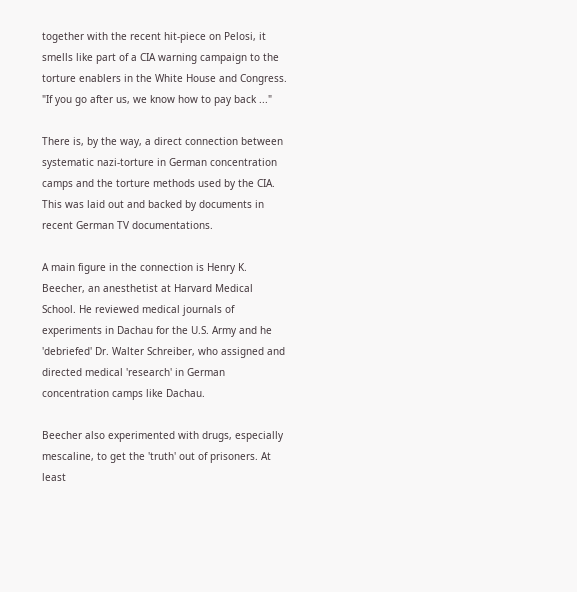together with the recent hit-piece on Pelosi, it smells like part of a CIA warning campaign to the torture enablers in the White House and Congress. "If you go after us, we know how to pay back ..."

There is, by the way, a direct connection between systematic nazi-torture in German concentration camps and the torture methods used by the CIA. This was laid out and backed by documents in recent German TV documentations.

A main figure in the connection is Henry K. Beecher, an anesthetist at Harvard Medical School. He reviewed medical journals of experiments in Dachau for the U.S. Army and he 'debriefed' Dr. Walter Schreiber, who assigned and directed medical 'research' in German concentration camps like Dachau.

Beecher also experimented with drugs, especially mescaline, to get the 'truth' out of prisoners. At least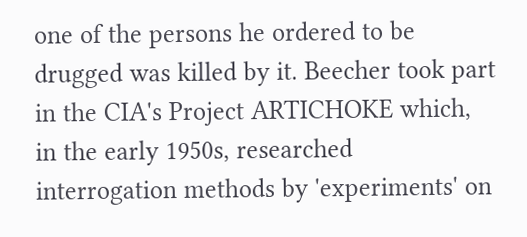one of the persons he ordered to be drugged was killed by it. Beecher took part in the CIA's Project ARTICHOKE which, in the early 1950s, researched interrogation methods by 'experiments' on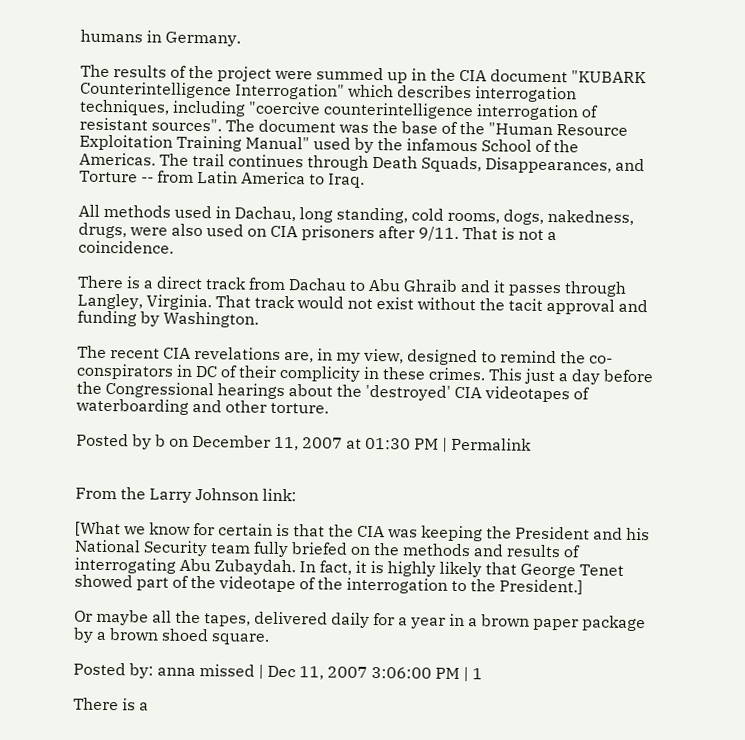humans in Germany.

The results of the project were summed up in the CIA document "KUBARK Counterintelligence Interrogation" which describes interrogation techniques, including "coercive counterintelligence interrogation of resistant sources". The document was the base of the "Human Resource Exploitation Training Manual" used by the infamous School of the Americas. The trail continues through Death Squads, Disappearances, and Torture -- from Latin America to Iraq.

All methods used in Dachau, long standing, cold rooms, dogs, nakedness, drugs, were also used on CIA prisoners after 9/11. That is not a coincidence.

There is a direct track from Dachau to Abu Ghraib and it passes through Langley, Virginia. That track would not exist without the tacit approval and funding by Washington.

The recent CIA revelations are, in my view, designed to remind the co-conspirators in DC of their complicity in these crimes. This just a day before the Congressional hearings about the 'destroyed' CIA videotapes of waterboarding and other torture.

Posted by b on December 11, 2007 at 01:30 PM | Permalink


From the Larry Johnson link:

[What we know for certain is that the CIA was keeping the President and his National Security team fully briefed on the methods and results of interrogating Abu Zubaydah. In fact, it is highly likely that George Tenet showed part of the videotape of the interrogation to the President.]

Or maybe all the tapes, delivered daily for a year in a brown paper package by a brown shoed square.

Posted by: anna missed | Dec 11, 2007 3:06:00 PM | 1

There is a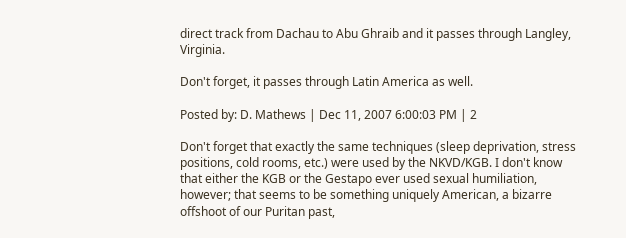direct track from Dachau to Abu Ghraib and it passes through Langley, Virginia.

Don't forget, it passes through Latin America as well.

Posted by: D. Mathews | Dec 11, 2007 6:00:03 PM | 2

Don't forget that exactly the same techniques (sleep deprivation, stress positions, cold rooms, etc.) were used by the NKVD/KGB. I don't know that either the KGB or the Gestapo ever used sexual humiliation, however; that seems to be something uniquely American, a bizarre offshoot of our Puritan past,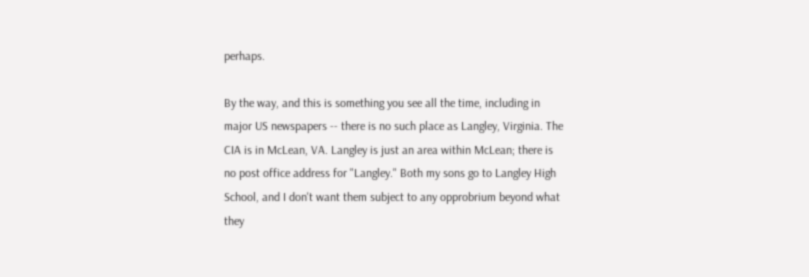perhaps.

By the way, and this is something you see all the time, including in major US newspapers -- there is no such place as Langley, Virginia. The CIA is in McLean, VA. Langley is just an area within McLean; there is no post office address for "Langley." Both my sons go to Langley High School, and I don't want them subject to any opprobrium beyond what they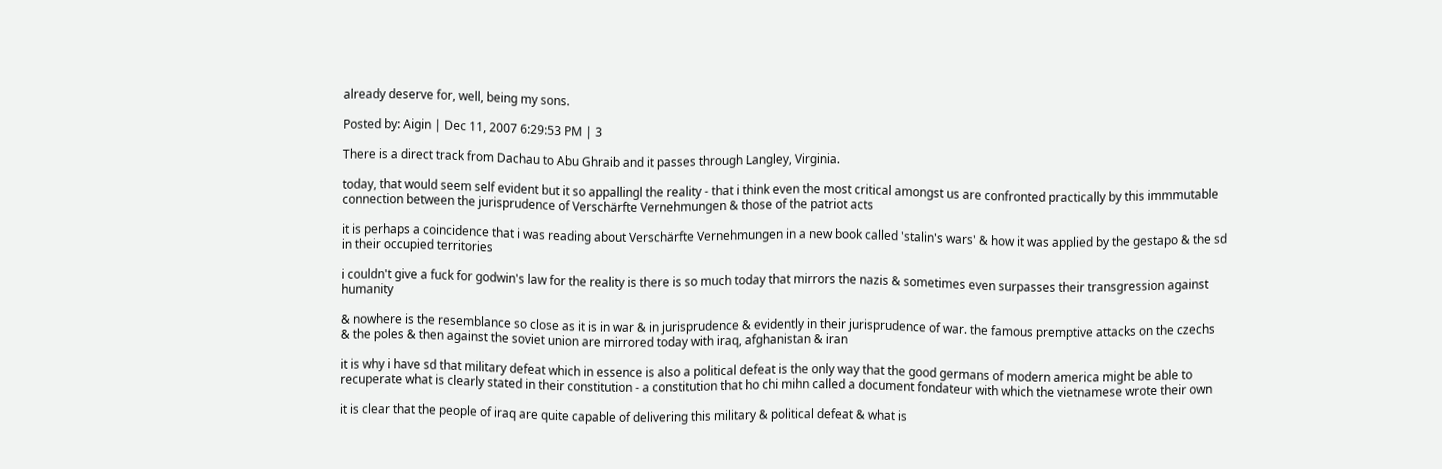already deserve for, well, being my sons.

Posted by: Aigin | Dec 11, 2007 6:29:53 PM | 3

There is a direct track from Dachau to Abu Ghraib and it passes through Langley, Virginia.

today, that would seem self evident but it so appallingl the reality - that i think even the most critical amongst us are confronted practically by this immmutable connection between the jurisprudence of Verschärfte Vernehmungen & those of the patriot acts

it is perhaps a coincidence that i was reading about Verschärfte Vernehmungen in a new book called 'stalin's wars' & how it was applied by the gestapo & the sd in their occupied territories

i couldn't give a fuck for godwin's law for the reality is there is so much today that mirrors the nazis & sometimes even surpasses their transgression against humanity

& nowhere is the resemblance so close as it is in war & in jurisprudence & evidently in their jurisprudence of war. the famous premptive attacks on the czechs & the poles & then against the soviet union are mirrored today with iraq, afghanistan & iran

it is why i have sd that military defeat which in essence is also a political defeat is the only way that the good germans of modern america might be able to recuperate what is clearly stated in their constitution - a constitution that ho chi mihn called a document fondateur with which the vietnamese wrote their own

it is clear that the people of iraq are quite capable of delivering this military & political defeat & what is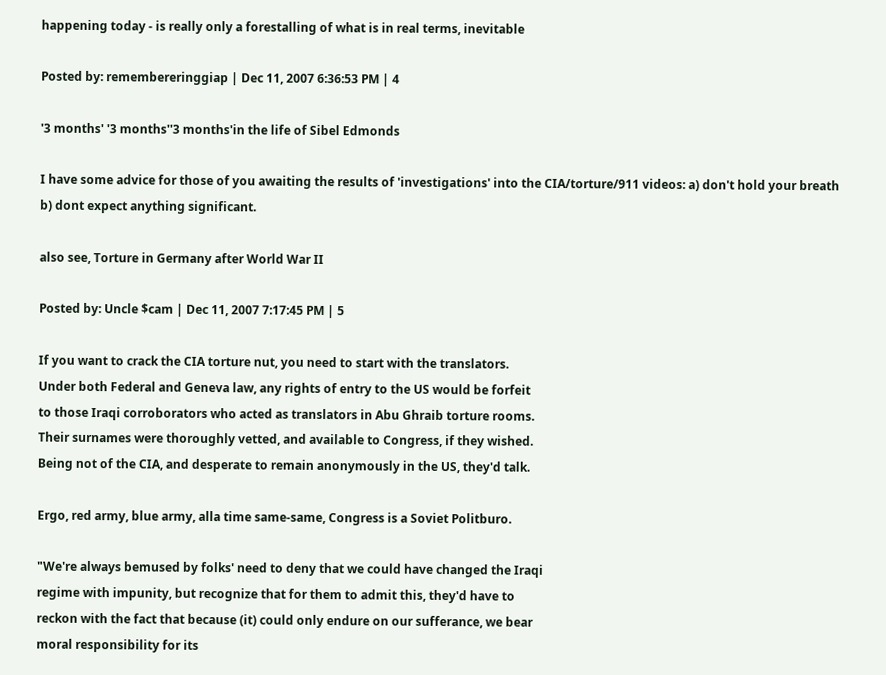happening today - is really only a forestalling of what is in real terms, inevitable

Posted by: remembereringgiap | Dec 11, 2007 6:36:53 PM | 4

'3 months' '3 months''3 months'in the life of Sibel Edmonds

I have some advice for those of you awaiting the results of 'investigations' into the CIA/torture/911 videos: a) don't hold your breath b) dont expect anything significant.

also see, Torture in Germany after World War II

Posted by: Uncle $cam | Dec 11, 2007 7:17:45 PM | 5

If you want to crack the CIA torture nut, you need to start with the translators.
Under both Federal and Geneva law, any rights of entry to the US would be forfeit
to those Iraqi corroborators who acted as translators in Abu Ghraib torture rooms.
Their surnames were thoroughly vetted, and available to Congress, if they wished.
Being not of the CIA, and desperate to remain anonymously in the US, they'd talk.

Ergo, red army, blue army, alla time same-same, Congress is a Soviet Politburo.

"We're always bemused by folks' need to deny that we could have changed the Iraqi
regime with impunity, but recognize that for them to admit this, they'd have to
reckon with the fact that because (it) could only endure on our sufferance, we bear
moral responsibility for its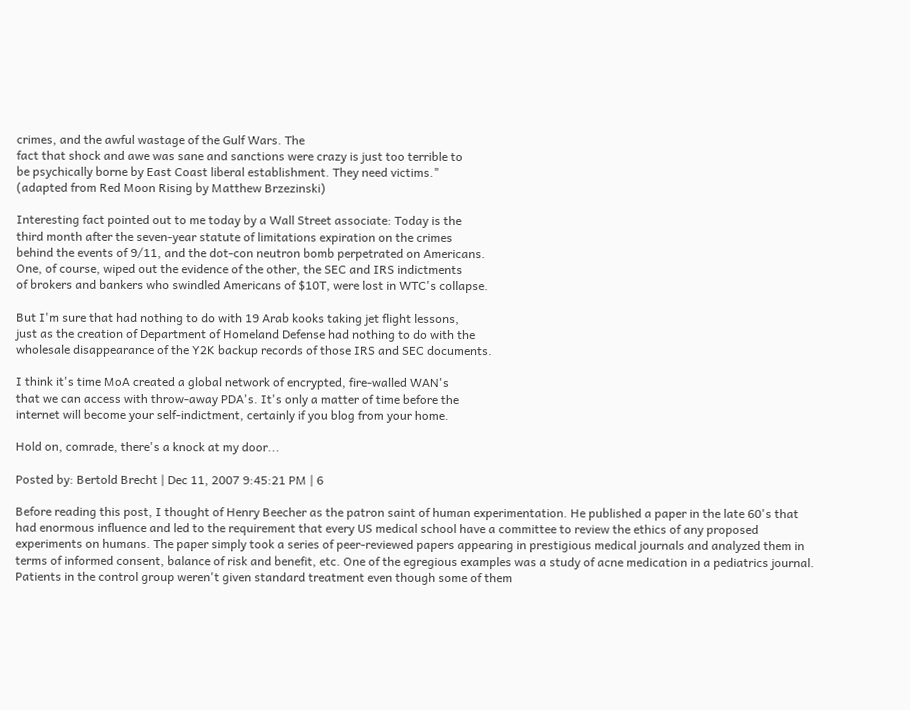crimes, and the awful wastage of the Gulf Wars. The
fact that shock and awe was sane and sanctions were crazy is just too terrible to
be psychically borne by East Coast liberal establishment. They need victims."
(adapted from Red Moon Rising by Matthew Brzezinski)

Interesting fact pointed out to me today by a Wall Street associate: Today is the
third month after the seven-year statute of limitations expiration on the crimes
behind the events of 9/11, and the dot-con neutron bomb perpetrated on Americans.
One, of course, wiped out the evidence of the other, the SEC and IRS indictments
of brokers and bankers who swindled Americans of $10T, were lost in WTC's collapse.

But I'm sure that had nothing to do with 19 Arab kooks taking jet flight lessons,
just as the creation of Department of Homeland Defense had nothing to do with the
wholesale disappearance of the Y2K backup records of those IRS and SEC documents.

I think it's time MoA created a global network of encrypted, fire-walled WAN's
that we can access with throw-away PDA's. It's only a matter of time before the
internet will become your self-indictment, certainly if you blog from your home.

Hold on, comrade, there's a knock at my door...

Posted by: Bertold Brecht | Dec 11, 2007 9:45:21 PM | 6

Before reading this post, I thought of Henry Beecher as the patron saint of human experimentation. He published a paper in the late 60's that had enormous influence and led to the requirement that every US medical school have a committee to review the ethics of any proposed experiments on humans. The paper simply took a series of peer-reviewed papers appearing in prestigious medical journals and analyzed them in terms of informed consent, balance of risk and benefit, etc. One of the egregious examples was a study of acne medication in a pediatrics journal. Patients in the control group weren't given standard treatment even though some of them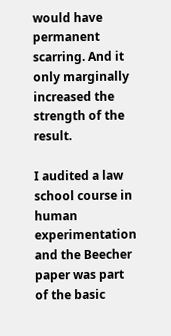would have permanent scarring. And it only marginally increased the strength of the result.

I audited a law school course in human experimentation and the Beecher paper was part of the basic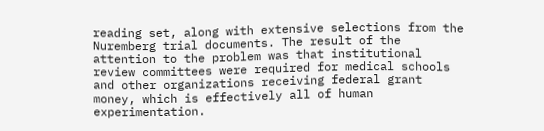reading set, along with extensive selections from the Nuremberg trial documents. The result of the attention to the problem was that institutional review committees were required for medical schools and other organizations receiving federal grant money, which is effectively all of human experimentation.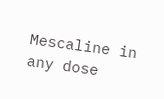Mescaline in any dose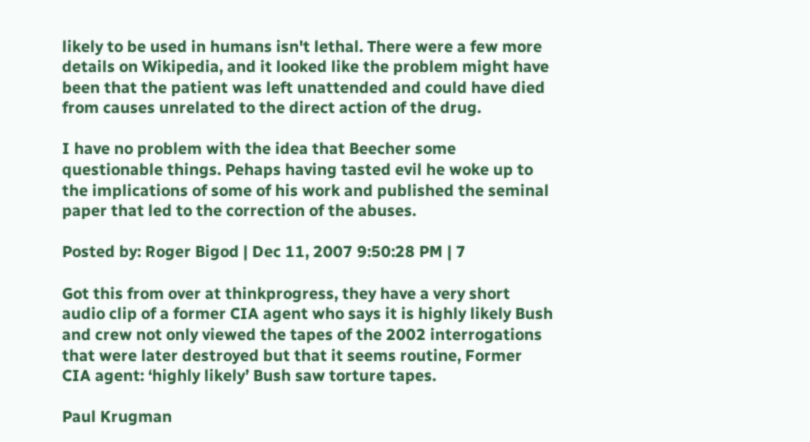likely to be used in humans isn't lethal. There were a few more details on Wikipedia, and it looked like the problem might have been that the patient was left unattended and could have died from causes unrelated to the direct action of the drug.

I have no problem with the idea that Beecher some questionable things. Pehaps having tasted evil he woke up to the implications of some of his work and published the seminal paper that led to the correction of the abuses.

Posted by: Roger Bigod | Dec 11, 2007 9:50:28 PM | 7

Got this from over at thinkprogress, they have a very short audio clip of a former CIA agent who says it is highly likely Bush and crew not only viewed the tapes of the 2002 interrogations that were later destroyed but that it seems routine, Former CIA agent: ‘highly likely’ Bush saw torture tapes.

Paul Krugman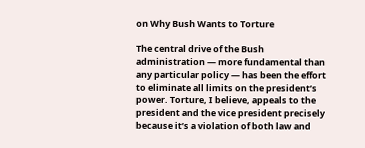on Why Bush Wants to Torture

The central drive of the Bush administration — more fundamental than any particular policy — has been the effort to eliminate all limits on the president’s power. Torture, I believe, appeals to the president and the vice president precisely because it’s a violation of both law and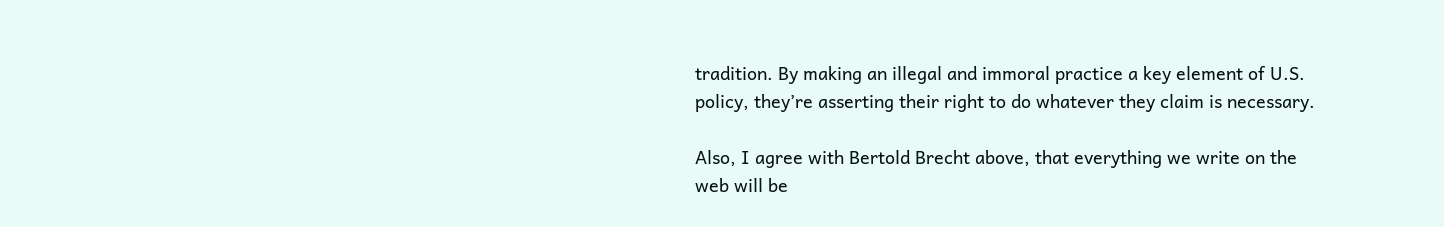tradition. By making an illegal and immoral practice a key element of U.S. policy, they’re asserting their right to do whatever they claim is necessary.

Also, I agree with Bertold Brecht above, that everything we write on the web will be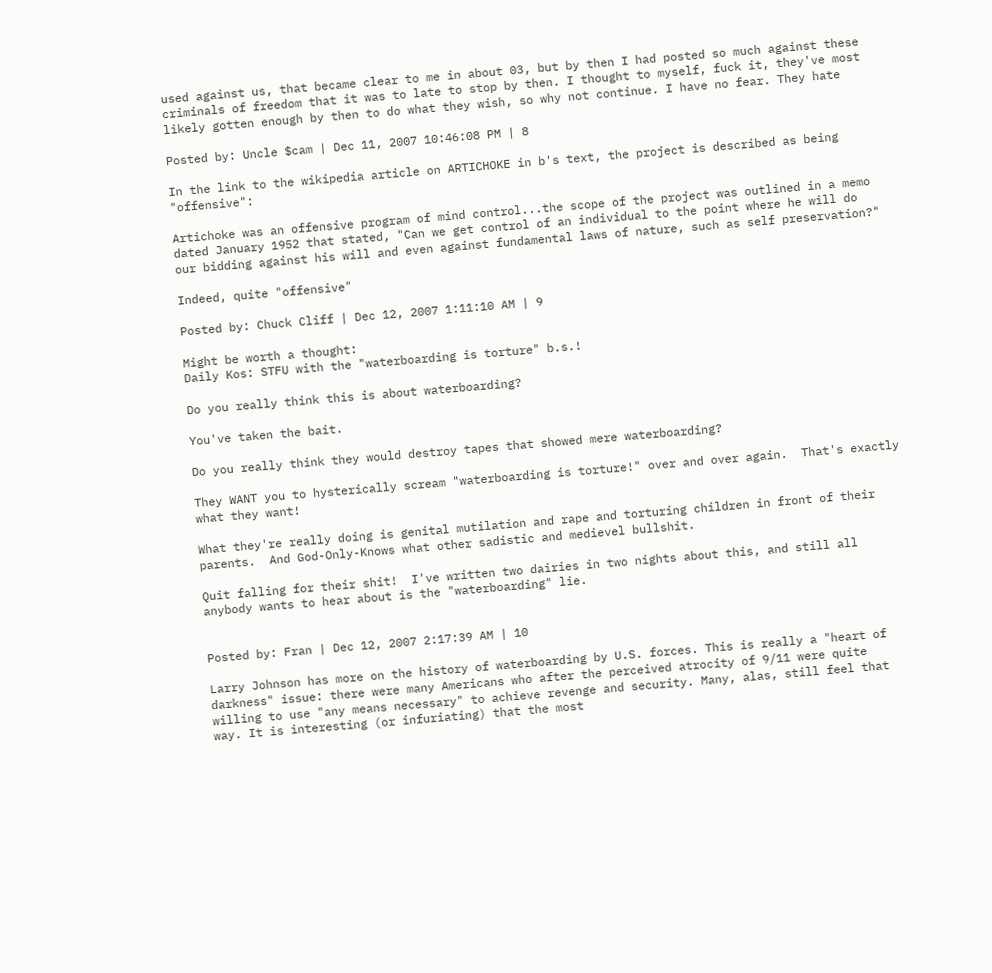used against us, that became clear to me in about 03, but by then I had posted so much against these criminals of freedom that it was to late to stop by then. I thought to myself, fuck it, they've most likely gotten enough by then to do what they wish, so why not continue. I have no fear. They hate

Posted by: Uncle $cam | Dec 11, 2007 10:46:08 PM | 8

In the link to the wikipedia article on ARTICHOKE in b's text, the project is described as being "offensive":

Artichoke was an offensive program of mind control...the scope of the project was outlined in a memo dated January 1952 that stated, "Can we get control of an individual to the point where he will do our bidding against his will and even against fundamental laws of nature, such as self preservation?"

Indeed, quite "offensive"

Posted by: Chuck Cliff | Dec 12, 2007 1:11:10 AM | 9

Might be worth a thought:
Daily Kos: STFU with the "waterboarding is torture" b.s.!

Do you really think this is about waterboarding?

You've taken the bait.

Do you really think they would destroy tapes that showed mere waterboarding?

They WANT you to hysterically scream "waterboarding is torture!" over and over again.  That's exactly what they want!

What they're really doing is genital mutilation and rape and torturing children in front of their parents.  And God-Only-Knows what other sadistic and medievel bullshit.

Quit falling for their shit!  I've written two dairies in two nights about this, and still all anybody wants to hear about is the "waterboarding" lie.


Posted by: Fran | Dec 12, 2007 2:17:39 AM | 10

Larry Johnson has more on the history of waterboarding by U.S. forces. This is really a "heart of darkness" issue: there were many Americans who after the perceived atrocity of 9/11 were quite willing to use "any means necessary" to achieve revenge and security. Many, alas, still feel that way. It is interesting (or infuriating) that the most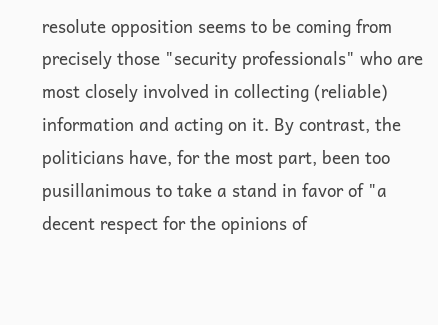resolute opposition seems to be coming from precisely those "security professionals" who are most closely involved in collecting (reliable) information and acting on it. By contrast, the politicians have, for the most part, been too pusillanimous to take a stand in favor of "a decent respect for the opinions of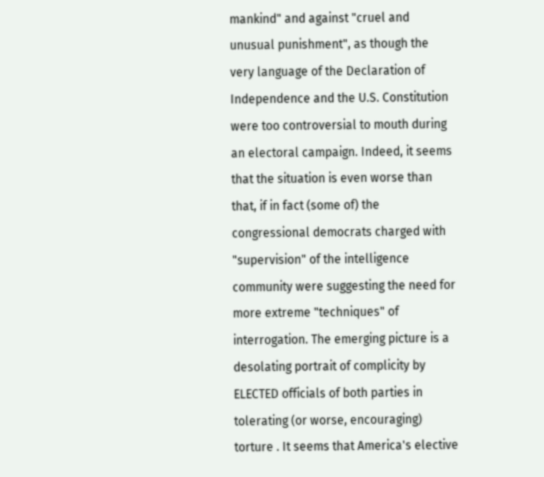mankind" and against "cruel and unusual punishment", as though the very language of the Declaration of Independence and the U.S. Constitution were too controversial to mouth during an electoral campaign. Indeed, it seems that the situation is even worse than that, if in fact (some of) the congressional democrats charged with "supervision" of the intelligence community were suggesting the need for more extreme "techniques" of interrogation. The emerging picture is a desolating portrait of complicity by ELECTED officials of both parties in tolerating (or worse, encouraging) torture . It seems that America's elective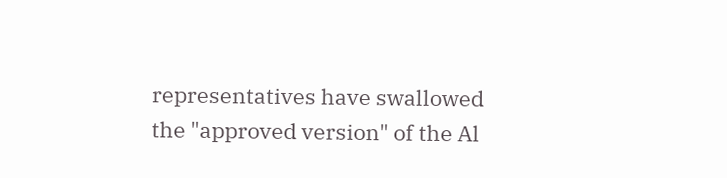representatives have swallowed the "approved version" of the Al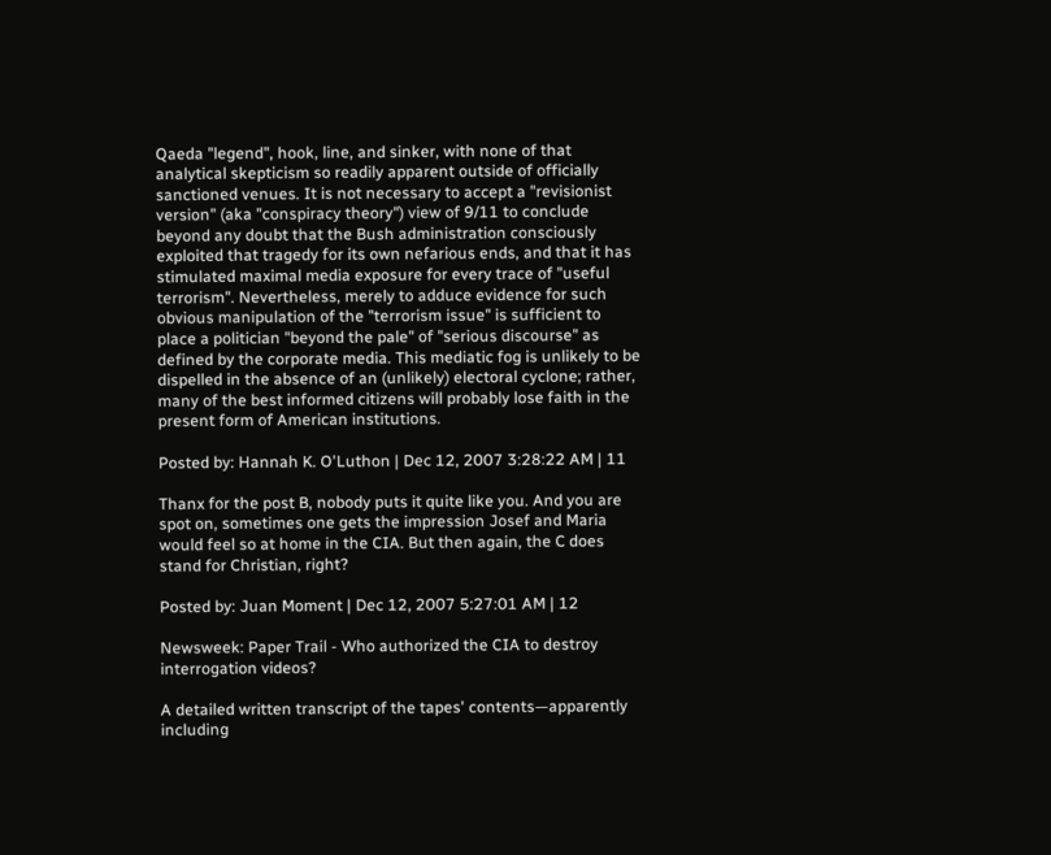Qaeda "legend", hook, line, and sinker, with none of that analytical skepticism so readily apparent outside of officially sanctioned venues. It is not necessary to accept a "revisionist version" (aka "conspiracy theory") view of 9/11 to conclude beyond any doubt that the Bush administration consciously exploited that tragedy for its own nefarious ends, and that it has stimulated maximal media exposure for every trace of "useful terrorism". Nevertheless, merely to adduce evidence for such obvious manipulation of the "terrorism issue" is sufficient to place a politician "beyond the pale" of "serious discourse" as defined by the corporate media. This mediatic fog is unlikely to be dispelled in the absence of an (unlikely) electoral cyclone; rather, many of the best informed citizens will probably lose faith in the present form of American institutions.

Posted by: Hannah K. O'Luthon | Dec 12, 2007 3:28:22 AM | 11

Thanx for the post B, nobody puts it quite like you. And you are spot on, sometimes one gets the impression Josef and Maria would feel so at home in the CIA. But then again, the C does stand for Christian, right?

Posted by: Juan Moment | Dec 12, 2007 5:27:01 AM | 12

Newsweek: Paper Trail - Who authorized the CIA to destroy interrogation videos?

A detailed written transcript of the tapes' contents—apparently including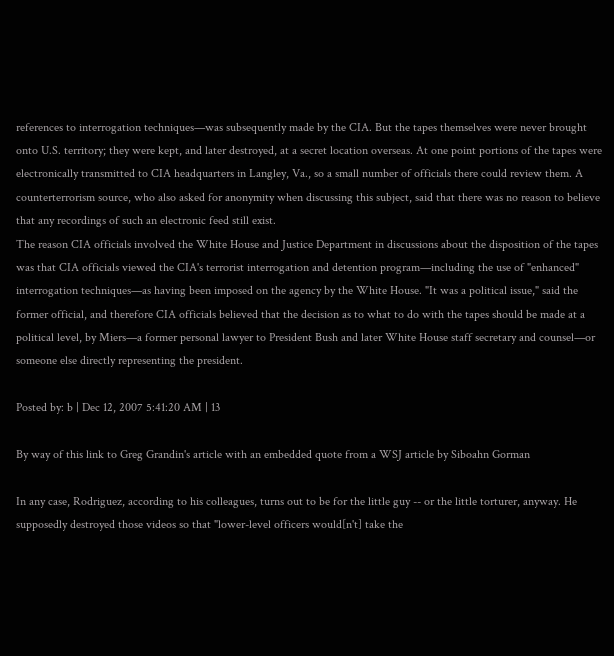references to interrogation techniques—was subsequently made by the CIA. But the tapes themselves were never brought onto U.S. territory; they were kept, and later destroyed, at a secret location overseas. At one point portions of the tapes were electronically transmitted to CIA headquarters in Langley, Va., so a small number of officials there could review them. A counterterrorism source, who also asked for anonymity when discussing this subject, said that there was no reason to believe that any recordings of such an electronic feed still exist.
The reason CIA officials involved the White House and Justice Department in discussions about the disposition of the tapes was that CIA officials viewed the CIA's terrorist interrogation and detention program—including the use of "enhanced" interrogation techniques—as having been imposed on the agency by the White House. "It was a political issue," said the former official, and therefore CIA officials believed that the decision as to what to do with the tapes should be made at a political level, by Miers—a former personal lawyer to President Bush and later White House staff secretary and counsel—or someone else directly representing the president.

Posted by: b | Dec 12, 2007 5:41:20 AM | 13

By way of this link to Greg Grandin's article with an embedded quote from a WSJ article by Siboahn Gorman

In any case, Rodriguez, according to his colleagues, turns out to be for the little guy -- or the little torturer, anyway. He supposedly destroyed those videos so that "lower-level officers would[n't] take the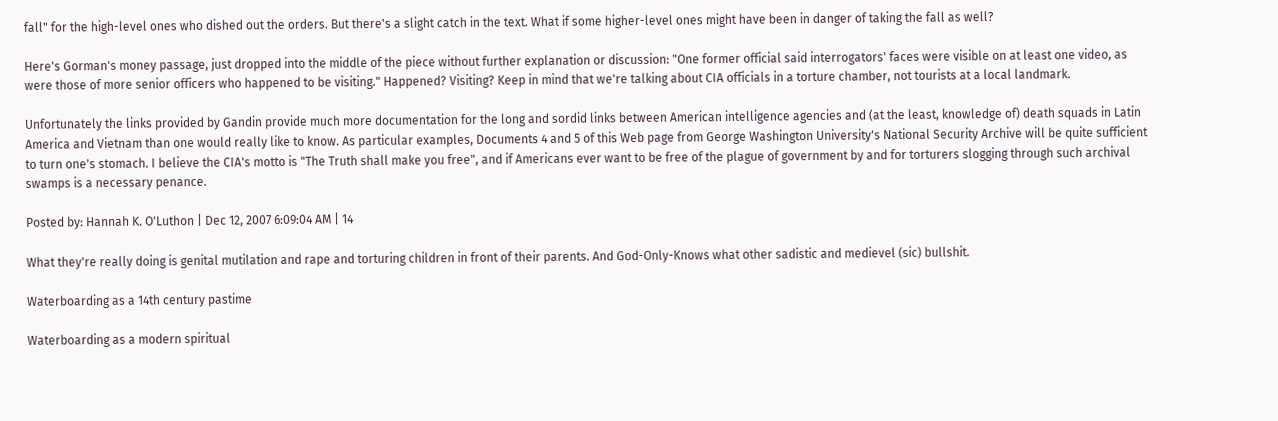fall" for the high-level ones who dished out the orders. But there's a slight catch in the text. What if some higher-level ones might have been in danger of taking the fall as well?

Here's Gorman's money passage, just dropped into the middle of the piece without further explanation or discussion: "One former official said interrogators' faces were visible on at least one video, as were those of more senior officers who happened to be visiting." Happened? Visiting? Keep in mind that we're talking about CIA officials in a torture chamber, not tourists at a local landmark.

Unfortunately the links provided by Gandin provide much more documentation for the long and sordid links between American intelligence agencies and (at the least, knowledge of) death squads in Latin America and Vietnam than one would really like to know. As particular examples, Documents 4 and 5 of this Web page from George Washington University's National Security Archive will be quite sufficient to turn one's stomach. I believe the CIA's motto is "The Truth shall make you free", and if Americans ever want to be free of the plague of government by and for torturers slogging through such archival swamps is a necessary penance.

Posted by: Hannah K. O'Luthon | Dec 12, 2007 6:09:04 AM | 14

What they're really doing is genital mutilation and rape and torturing children in front of their parents. And God-Only-Knows what other sadistic and medievel (sic) bullshit.

Waterboarding as a 14th century pastime

Waterboarding as a modern spiritual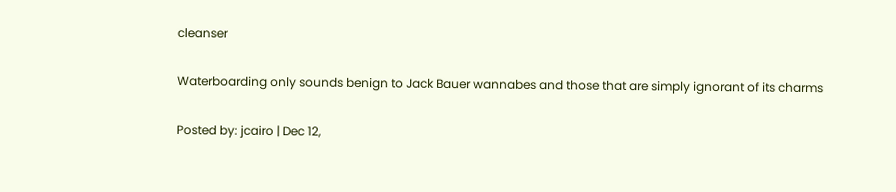cleanser

Waterboarding only sounds benign to Jack Bauer wannabes and those that are simply ignorant of its charms

Posted by: jcairo | Dec 12,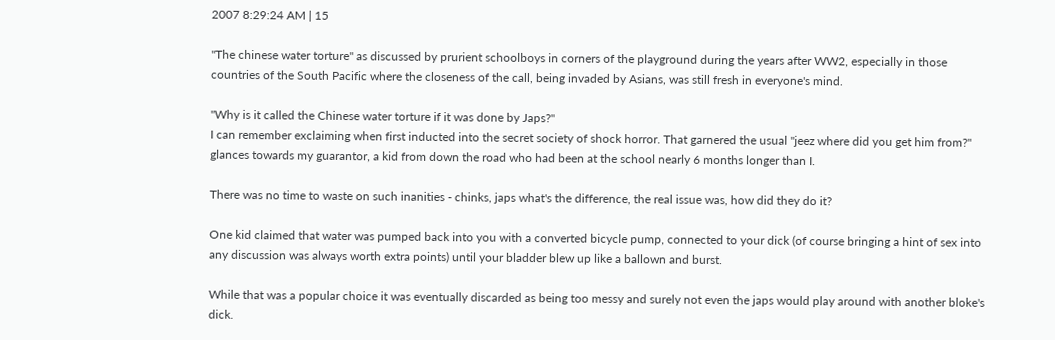2007 8:29:24 AM | 15

"The chinese water torture" as discussed by prurient schoolboys in corners of the playground during the years after WW2, especially in those countries of the South Pacific where the closeness of the call, being invaded by Asians, was still fresh in everyone's mind.

"Why is it called the Chinese water torture if it was done by Japs?"
I can remember exclaiming when first inducted into the secret society of shock horror. That garnered the usual "jeez where did you get him from?" glances towards my guarantor, a kid from down the road who had been at the school nearly 6 months longer than I.

There was no time to waste on such inanities - chinks, japs what's the difference, the real issue was, how did they do it?

One kid claimed that water was pumped back into you with a converted bicycle pump, connected to your dick (of course bringing a hint of sex into any discussion was always worth extra points) until your bladder blew up like a ballown and burst.

While that was a popular choice it was eventually discarded as being too messy and surely not even the japs would play around with another bloke's dick.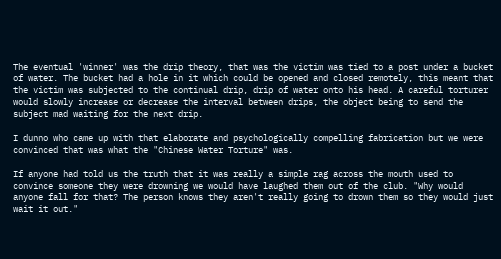The eventual 'winner' was the drip theory, that was the victim was tied to a post under a bucket of water. The bucket had a hole in it which could be opened and closed remotely, this meant that the victim was subjected to the continual drip, drip of water onto his head. A careful torturer would slowly increase or decrease the interval between drips, the object being to send the subject mad waiting for the next drip.

I dunno who came up with that elaborate and psychologically compelling fabrication but we were convinced that was what the "Chinese Water Torture" was.

If anyone had told us the truth that it was really a simple rag across the mouth used to convince someone they were drowning we would have laughed them out of the club. "Why would anyone fall for that? The person knows they aren't really going to drown them so they would just wait it out."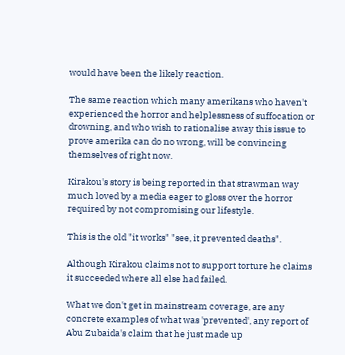would have been the likely reaction.

The same reaction which many amerikans who haven't experienced the horror and helplessness of suffocation or drowning, and who wish to rationalise away this issue to prove amerika can do no wrong, will be convincing themselves of right now.

Kirakou's story is being reported in that strawman way much loved by a media eager to gloss over the horror required by not compromising our lifestyle.

This is the old "it works" "see, it prevented deaths".

Although Kirakou claims not to support torture he claims it succeeded where all else had failed.

What we don't get in mainstream coverage, are any concrete examples of what was 'prevented', any report of Abu Zubaida's claim that he just made up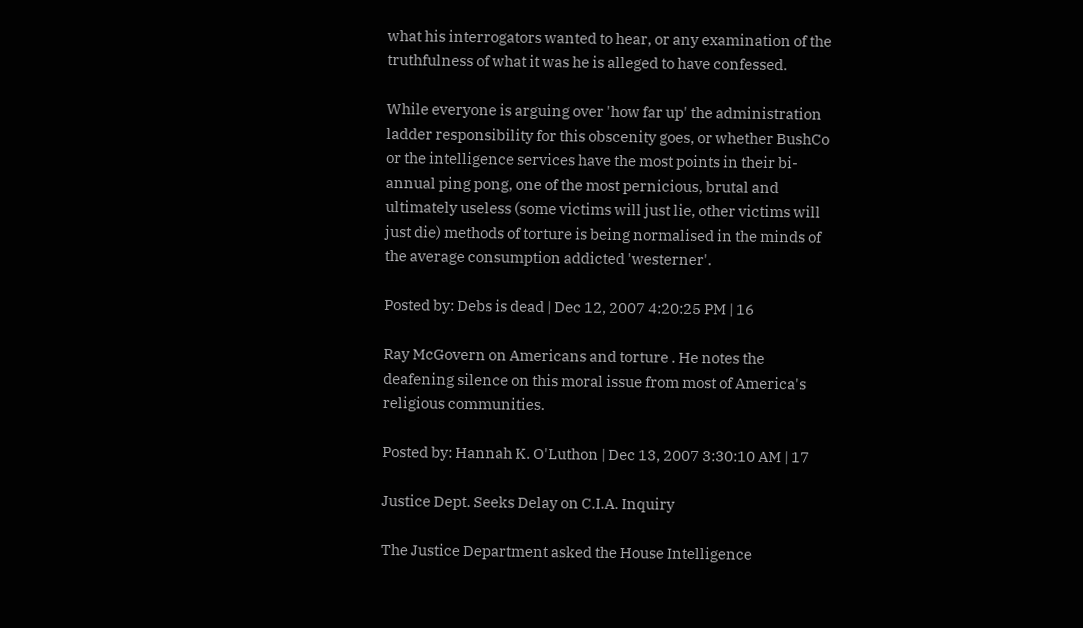what his interrogators wanted to hear, or any examination of the truthfulness of what it was he is alleged to have confessed.

While everyone is arguing over 'how far up' the administration ladder responsibility for this obscenity goes, or whether BushCo or the intelligence services have the most points in their bi-annual ping pong, one of the most pernicious, brutal and ultimately useless (some victims will just lie, other victims will just die) methods of torture is being normalised in the minds of the average consumption addicted 'westerner'.

Posted by: Debs is dead | Dec 12, 2007 4:20:25 PM | 16

Ray McGovern on Americans and torture . He notes the deafening silence on this moral issue from most of America's religious communities.

Posted by: Hannah K. O'Luthon | Dec 13, 2007 3:30:10 AM | 17

Justice Dept. Seeks Delay on C.I.A. Inquiry

The Justice Department asked the House Intelligence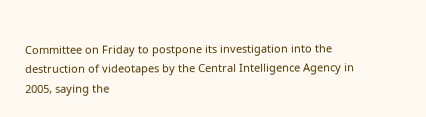Committee on Friday to postpone its investigation into the destruction of videotapes by the Central Intelligence Agency in 2005, saying the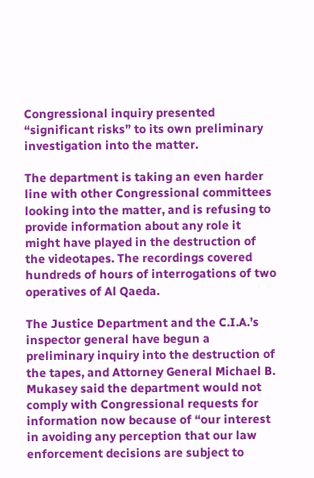Congressional inquiry presented “significant risks” to its own preliminary investigation into the matter.

The department is taking an even harder line with other Congressional committees looking into the matter, and is refusing to provide information about any role it might have played in the destruction of the videotapes. The recordings covered hundreds of hours of interrogations of two operatives of Al Qaeda.

The Justice Department and the C.I.A.’s inspector general have begun a preliminary inquiry into the destruction of the tapes, and Attorney General Michael B. Mukasey said the department would not comply with Congressional requests for information now because of “our interest in avoiding any perception that our law enforcement decisions are subject to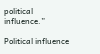political influence.”

Political influence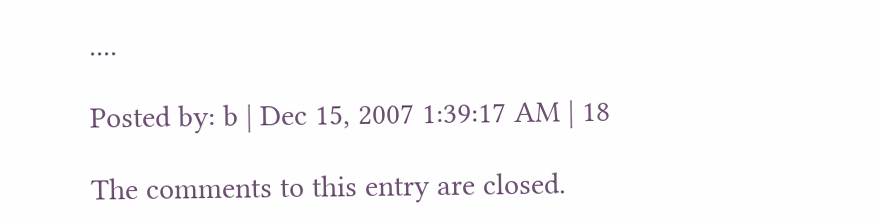....

Posted by: b | Dec 15, 2007 1:39:17 AM | 18

The comments to this entry are closed.